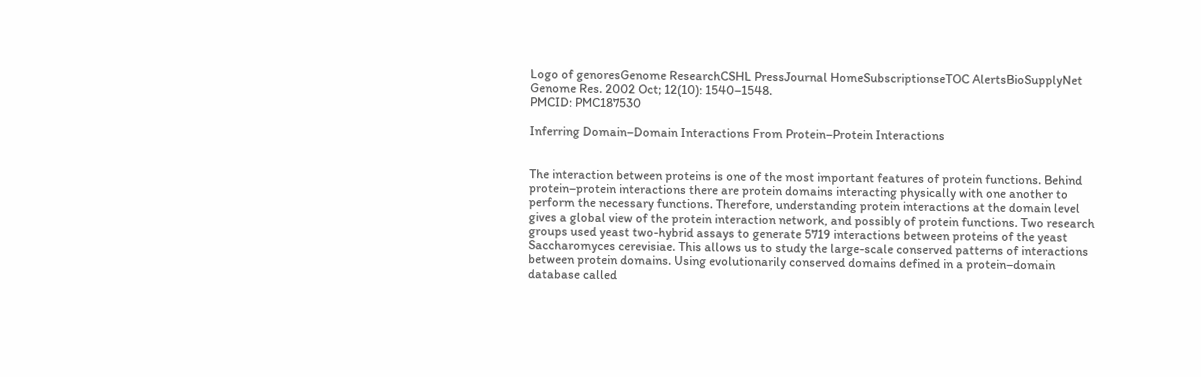Logo of genoresGenome ResearchCSHL PressJournal HomeSubscriptionseTOC AlertsBioSupplyNet
Genome Res. 2002 Oct; 12(10): 1540–1548.
PMCID: PMC187530

Inferring Domain–Domain Interactions From Protein–Protein Interactions


The interaction between proteins is one of the most important features of protein functions. Behind protein–protein interactions there are protein domains interacting physically with one another to perform the necessary functions. Therefore, understanding protein interactions at the domain level gives a global view of the protein interaction network, and possibly of protein functions. Two research groups used yeast two-hybrid assays to generate 5719 interactions between proteins of the yeast Saccharomyces cerevisiae. This allows us to study the large-scale conserved patterns of interactions between protein domains. Using evolutionarily conserved domains defined in a protein–domain database called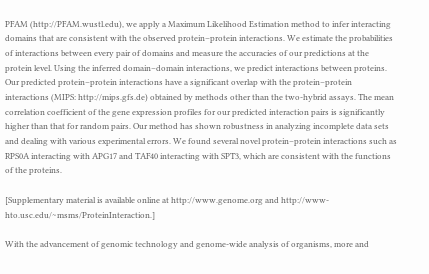PFAM (http://PFAM.wustl.edu), we apply a Maximum Likelihood Estimation method to infer interacting domains that are consistent with the observed protein–protein interactions. We estimate the probabilities of interactions between every pair of domains and measure the accuracies of our predictions at the protein level. Using the inferred domain–domain interactions, we predict interactions between proteins. Our predicted protein–protein interactions have a significant overlap with the protein–protein interactions (MIPS: http://mips.gfs.de) obtained by methods other than the two-hybrid assays. The mean correlation coefficient of the gene expression profiles for our predicted interaction pairs is significantly higher than that for random pairs. Our method has shown robustness in analyzing incomplete data sets and dealing with various experimental errors. We found several novel protein–protein interactions such as RPS0A interacting with APG17 and TAF40 interacting with SPT3, which are consistent with the functions of the proteins.

[Supplementary material is available online at http://www.genome.org and http://www-hto.usc.edu/∼msms/ProteinInteraction.]

With the advancement of genomic technology and genome-wide analysis of organisms, more and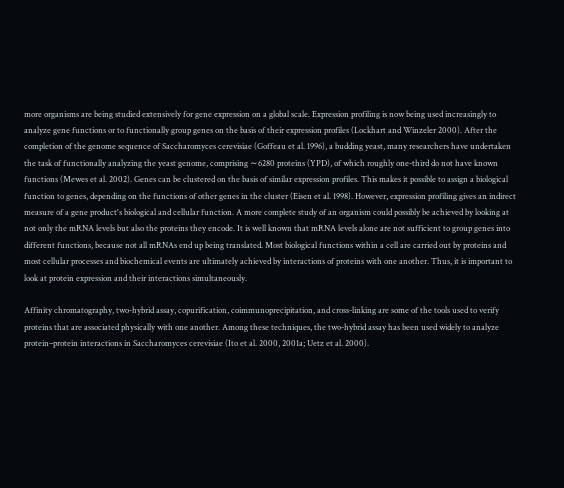more organisms are being studied extensively for gene expression on a global scale. Expression profiling is now being used increasingly to analyze gene functions or to functionally group genes on the basis of their expression profiles (Lockhart and Winzeler 2000). After the completion of the genome sequence of Saccharomyces cerevisiae (Goffeau et al. 1996), a budding yeast, many researchers have undertaken the task of functionally analyzing the yeast genome, comprising ∼6280 proteins (YPD), of which roughly one-third do not have known functions (Mewes et al. 2002). Genes can be clustered on the basis of similar expression profiles. This makes it possible to assign a biological function to genes, depending on the functions of other genes in the cluster (Eisen et al. 1998). However, expression profiling gives an indirect measure of a gene product's biological and cellular function. A more complete study of an organism could possibly be achieved by looking at not only the mRNA levels but also the proteins they encode. It is well known that mRNA levels alone are not sufficient to group genes into different functions, because not all mRNAs end up being translated. Most biological functions within a cell are carried out by proteins and most cellular processes and biochemical events are ultimately achieved by interactions of proteins with one another. Thus, it is important to look at protein expression and their interactions simultaneously.

Affinity chromatography, two-hybrid assay, copurification, coimmunoprecipitation, and cross-linking are some of the tools used to verify proteins that are associated physically with one another. Among these techniques, the two-hybrid assay has been used widely to analyze protein–protein interactions in Saccharomyces cerevisiae (Ito et al. 2000, 2001a; Uetz et al. 2000).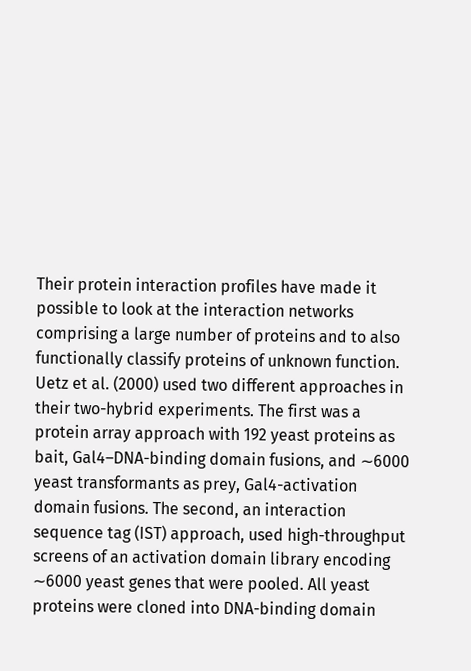Their protein interaction profiles have made it possible to look at the interaction networks comprising a large number of proteins and to also functionally classify proteins of unknown function. Uetz et al. (2000) used two different approaches in their two-hybrid experiments. The first was a protein array approach with 192 yeast proteins as bait, Gal4–DNA-binding domain fusions, and ∼6000 yeast transformants as prey, Gal4-activation domain fusions. The second, an interaction sequence tag (IST) approach, used high-throughput screens of an activation domain library encoding ∼6000 yeast genes that were pooled. All yeast proteins were cloned into DNA-binding domain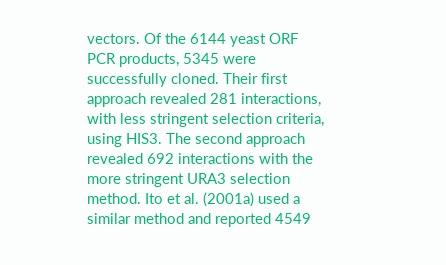vectors. Of the 6144 yeast ORF PCR products, 5345 were successfully cloned. Their first approach revealed 281 interactions, with less stringent selection criteria, using HIS3. The second approach revealed 692 interactions with the more stringent URA3 selection method. Ito et al. (2001a) used a similar method and reported 4549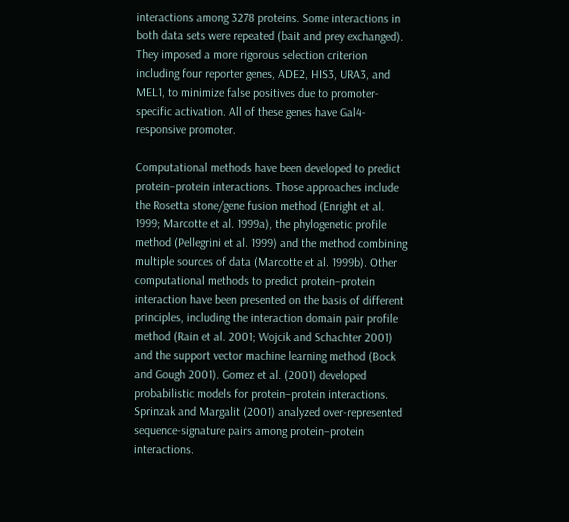interactions among 3278 proteins. Some interactions in both data sets were repeated (bait and prey exchanged). They imposed a more rigorous selection criterion including four reporter genes, ADE2, HIS3, URA3, and MEL1, to minimize false positives due to promoter-specific activation. All of these genes have Gal4-responsive promoter.

Computational methods have been developed to predict protein–protein interactions. Those approaches include the Rosetta stone/gene fusion method (Enright et al. 1999; Marcotte et al. 1999a), the phylogenetic profile method (Pellegrini et al. 1999) and the method combining multiple sources of data (Marcotte et al. 1999b). Other computational methods to predict protein–protein interaction have been presented on the basis of different principles, including the interaction domain pair profile method (Rain et al. 2001; Wojcik and Schachter 2001) and the support vector machine learning method (Bock and Gough 2001). Gomez et al. (2001) developed probabilistic models for protein–protein interactions. Sprinzak and Margalit (2001) analyzed over-represented sequence-signature pairs among protein–protein interactions.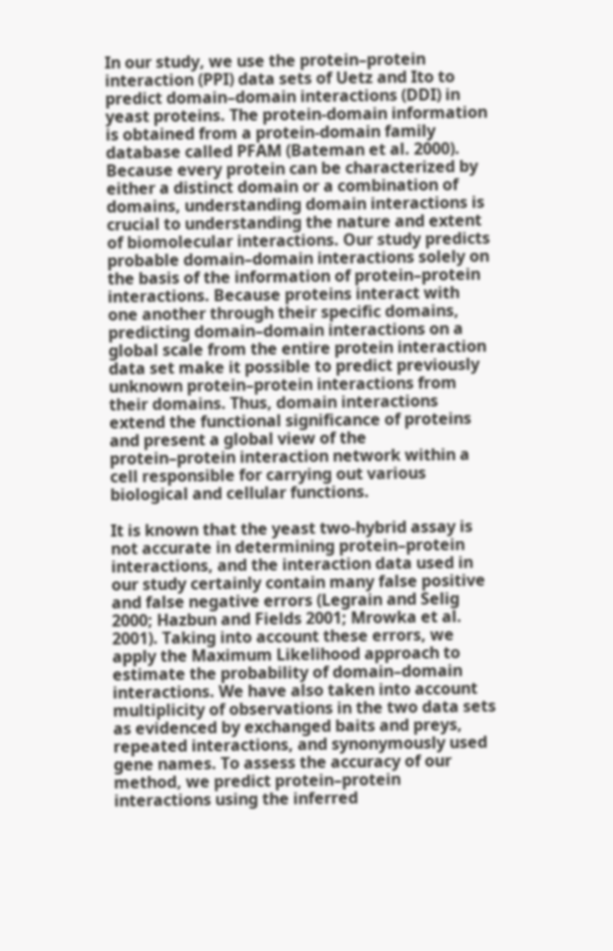In our study, we use the protein–protein interaction (PPI) data sets of Uetz and Ito to predict domain–domain interactions (DDI) in yeast proteins. The protein-domain information is obtained from a protein-domain family database called PFAM (Bateman et al. 2000). Because every protein can be characterized by either a distinct domain or a combination of domains, understanding domain interactions is crucial to understanding the nature and extent of biomolecular interactions. Our study predicts probable domain–domain interactions solely on the basis of the information of protein–protein interactions. Because proteins interact with one another through their specific domains, predicting domain–domain interactions on a global scale from the entire protein interaction data set make it possible to predict previously unknown protein–protein interactions from their domains. Thus, domain interactions extend the functional significance of proteins and present a global view of the protein–protein interaction network within a cell responsible for carrying out various biological and cellular functions.

It is known that the yeast two-hybrid assay is not accurate in determining protein–protein interactions, and the interaction data used in our study certainly contain many false positive and false negative errors (Legrain and Selig 2000; Hazbun and Fields 2001; Mrowka et al. 2001). Taking into account these errors, we apply the Maximum Likelihood approach to estimate the probability of domain–domain interactions. We have also taken into account multiplicity of observations in the two data sets as evidenced by exchanged baits and preys, repeated interactions, and synonymously used gene names. To assess the accuracy of our method, we predict protein–protein interactions using the inferred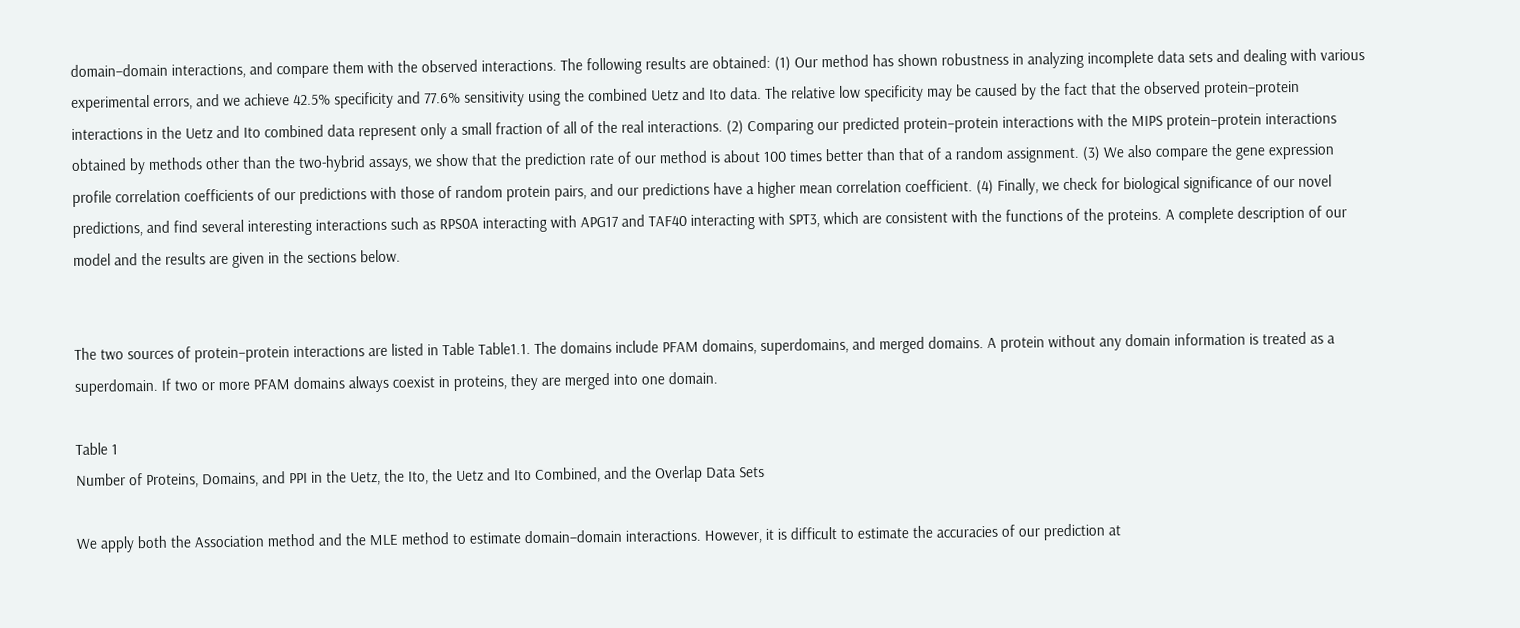domain–domain interactions, and compare them with the observed interactions. The following results are obtained: (1) Our method has shown robustness in analyzing incomplete data sets and dealing with various experimental errors, and we achieve 42.5% specificity and 77.6% sensitivity using the combined Uetz and Ito data. The relative low specificity may be caused by the fact that the observed protein–protein interactions in the Uetz and Ito combined data represent only a small fraction of all of the real interactions. (2) Comparing our predicted protein–protein interactions with the MIPS protein–protein interactions obtained by methods other than the two-hybrid assays, we show that the prediction rate of our method is about 100 times better than that of a random assignment. (3) We also compare the gene expression profile correlation coefficients of our predictions with those of random protein pairs, and our predictions have a higher mean correlation coefficient. (4) Finally, we check for biological significance of our novel predictions, and find several interesting interactions such as RPS0A interacting with APG17 and TAF40 interacting with SPT3, which are consistent with the functions of the proteins. A complete description of our model and the results are given in the sections below.


The two sources of protein–protein interactions are listed in Table Table1.1. The domains include PFAM domains, superdomains, and merged domains. A protein without any domain information is treated as a superdomain. If two or more PFAM domains always coexist in proteins, they are merged into one domain.

Table 1
Number of Proteins, Domains, and PPI in the Uetz, the Ito, the Uetz and Ito Combined, and the Overlap Data Sets

We apply both the Association method and the MLE method to estimate domain–domain interactions. However, it is difficult to estimate the accuracies of our prediction at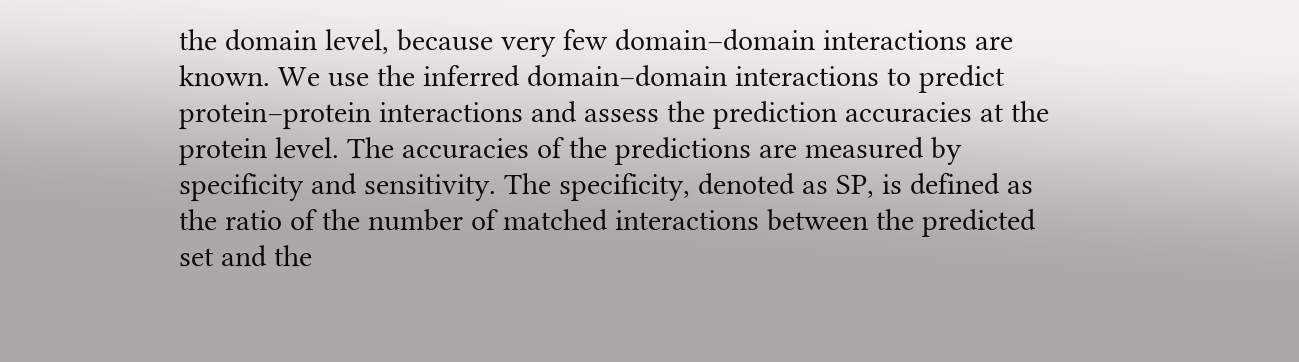the domain level, because very few domain–domain interactions are known. We use the inferred domain–domain interactions to predict protein–protein interactions and assess the prediction accuracies at the protein level. The accuracies of the predictions are measured by specificity and sensitivity. The specificity, denoted as SP, is defined as the ratio of the number of matched interactions between the predicted set and the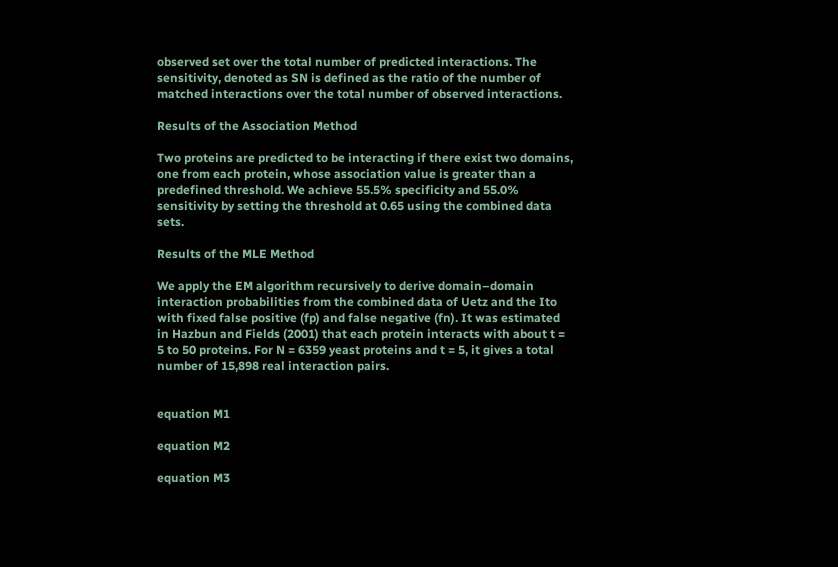observed set over the total number of predicted interactions. The sensitivity, denoted as SN is defined as the ratio of the number of matched interactions over the total number of observed interactions.

Results of the Association Method

Two proteins are predicted to be interacting if there exist two domains, one from each protein, whose association value is greater than a predefined threshold. We achieve 55.5% specificity and 55.0% sensitivity by setting the threshold at 0.65 using the combined data sets.

Results of the MLE Method

We apply the EM algorithm recursively to derive domain–domain interaction probabilities from the combined data of Uetz and the Ito with fixed false positive (fp) and false negative (fn). It was estimated in Hazbun and Fields (2001) that each protein interacts with about t = 5 to 50 proteins. For N = 6359 yeast proteins and t = 5, it gives a total number of 15,898 real interaction pairs.


equation M1

equation M2

equation M3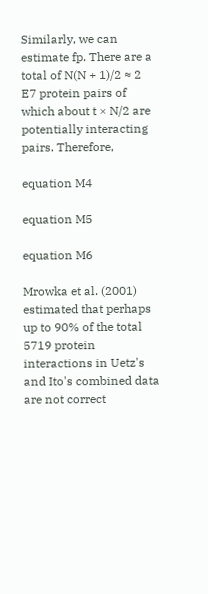Similarly, we can estimate fp. There are a total of N(N + 1)/2 ≈ 2 E7 protein pairs of which about t × N/2 are potentially interacting pairs. Therefore,

equation M4

equation M5

equation M6

Mrowka et al. (2001) estimated that perhaps up to 90% of the total 5719 protein interactions in Uetz's and Ito's combined data are not correct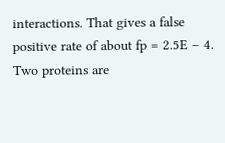interactions. That gives a false positive rate of about fp = 2.5E – 4. Two proteins are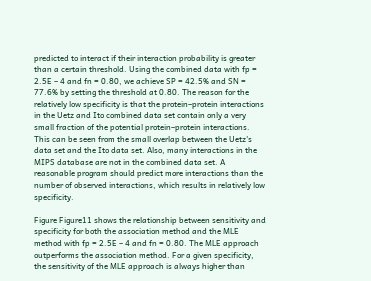predicted to interact if their interaction probability is greater than a certain threshold. Using the combined data with fp = 2.5E – 4 and fn = 0.80, we achieve SP = 42.5% and SN = 77.6% by setting the threshold at 0.80. The reason for the relatively low specificity is that the protein–protein interactions in the Uetz and Ito combined data set contain only a very small fraction of the potential protein–protein interactions. This can be seen from the small overlap between the Uetz's data set and the Ito data set. Also, many interactions in the MIPS database are not in the combined data set. A reasonable program should predict more interactions than the number of observed interactions, which results in relatively low specificity.

Figure Figure11 shows the relationship between sensitivity and specificity for both the association method and the MLE method with fp = 2.5E – 4 and fn = 0.80. The MLE approach outperforms the association method. For a given specificity, the sensitivity of the MLE approach is always higher than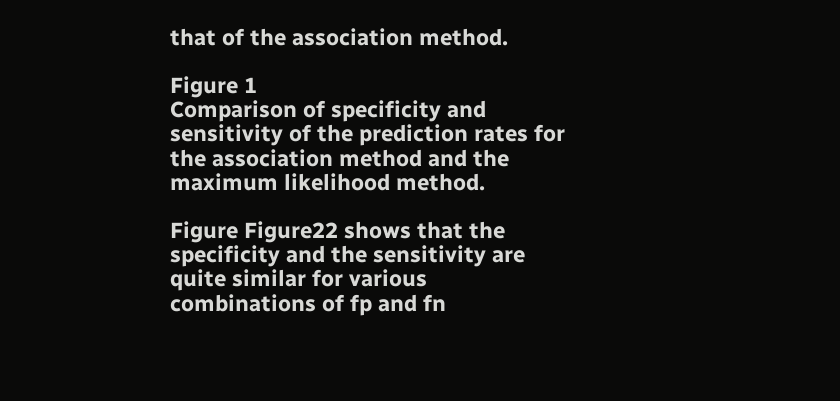that of the association method.

Figure 1
Comparison of specificity and sensitivity of the prediction rates for the association method and the maximum likelihood method.

Figure Figure22 shows that the specificity and the sensitivity are quite similar for various combinations of fp and fn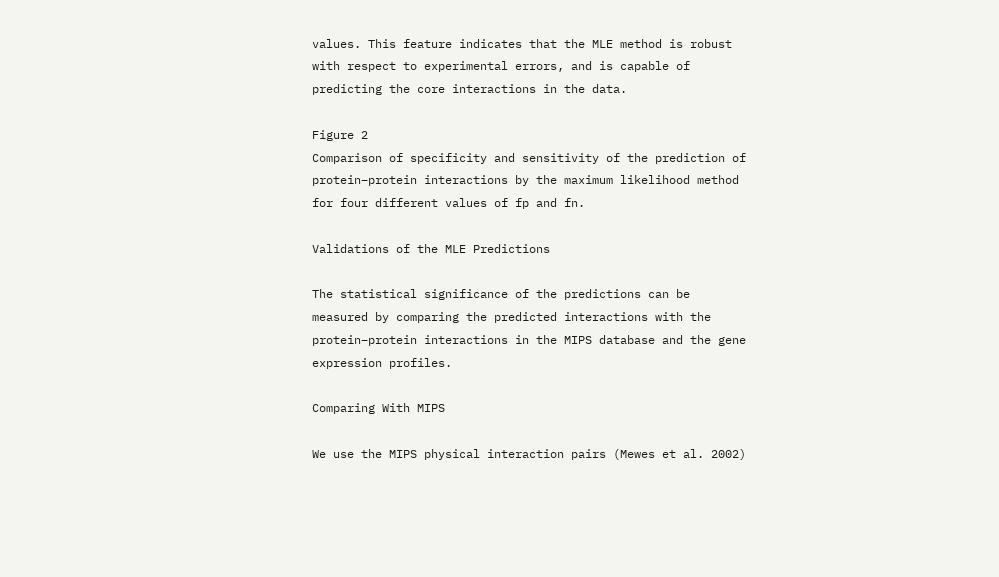values. This feature indicates that the MLE method is robust with respect to experimental errors, and is capable of predicting the core interactions in the data.

Figure 2
Comparison of specificity and sensitivity of the prediction of protein–protein interactions by the maximum likelihood method for four different values of fp and fn.

Validations of the MLE Predictions

The statistical significance of the predictions can be measured by comparing the predicted interactions with the protein–protein interactions in the MIPS database and the gene expression profiles.

Comparing With MIPS

We use the MIPS physical interaction pairs (Mewes et al. 2002)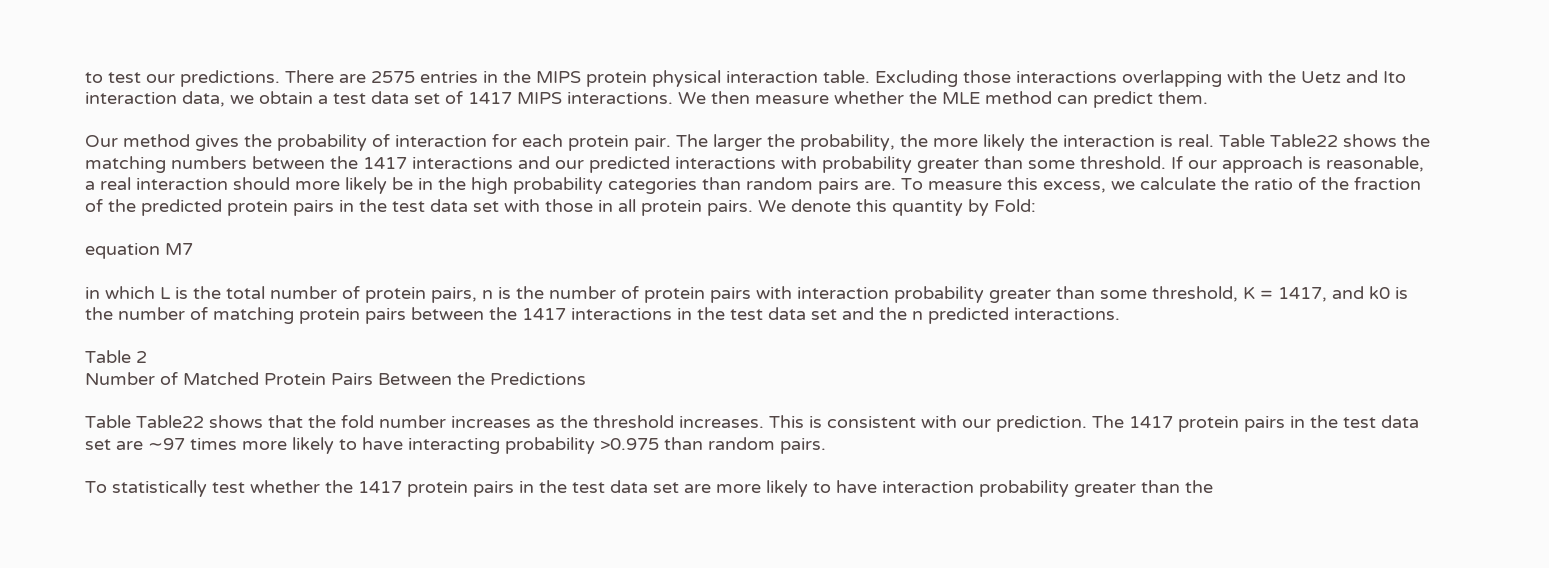to test our predictions. There are 2575 entries in the MIPS protein physical interaction table. Excluding those interactions overlapping with the Uetz and Ito interaction data, we obtain a test data set of 1417 MIPS interactions. We then measure whether the MLE method can predict them.

Our method gives the probability of interaction for each protein pair. The larger the probability, the more likely the interaction is real. Table Table22 shows the matching numbers between the 1417 interactions and our predicted interactions with probability greater than some threshold. If our approach is reasonable, a real interaction should more likely be in the high probability categories than random pairs are. To measure this excess, we calculate the ratio of the fraction of the predicted protein pairs in the test data set with those in all protein pairs. We denote this quantity by Fold:

equation M7

in which L is the total number of protein pairs, n is the number of protein pairs with interaction probability greater than some threshold, K = 1417, and k0 is the number of matching protein pairs between the 1417 interactions in the test data set and the n predicted interactions.

Table 2
Number of Matched Protein Pairs Between the Predictions

Table Table22 shows that the fold number increases as the threshold increases. This is consistent with our prediction. The 1417 protein pairs in the test data set are ∼97 times more likely to have interacting probability >0.975 than random pairs.

To statistically test whether the 1417 protein pairs in the test data set are more likely to have interaction probability greater than the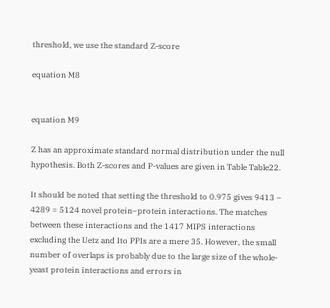threshold, we use the standard Z-score

equation M8


equation M9

Z has an approximate standard normal distribution under the null hypothesis. Both Z-scores and P-values are given in Table Table22.

It should be noted that setting the threshold to 0.975 gives 9413 – 4289 = 5124 novel protein–protein interactions. The matches between these interactions and the 1417 MIPS interactions excluding the Uetz and Ito PPIs are a mere 35. However, the small number of overlaps is probably due to the large size of the whole-yeast protein interactions and errors in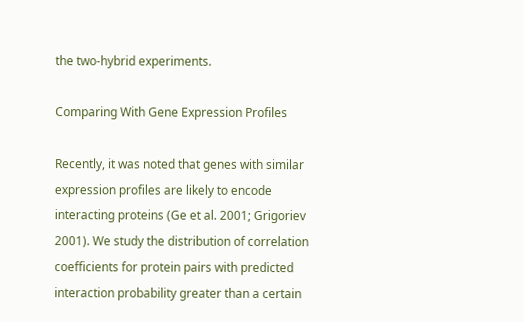the two-hybrid experiments.

Comparing With Gene Expression Profiles

Recently, it was noted that genes with similar expression profiles are likely to encode interacting proteins (Ge et al. 2001; Grigoriev 2001). We study the distribution of correlation coefficients for protein pairs with predicted interaction probability greater than a certain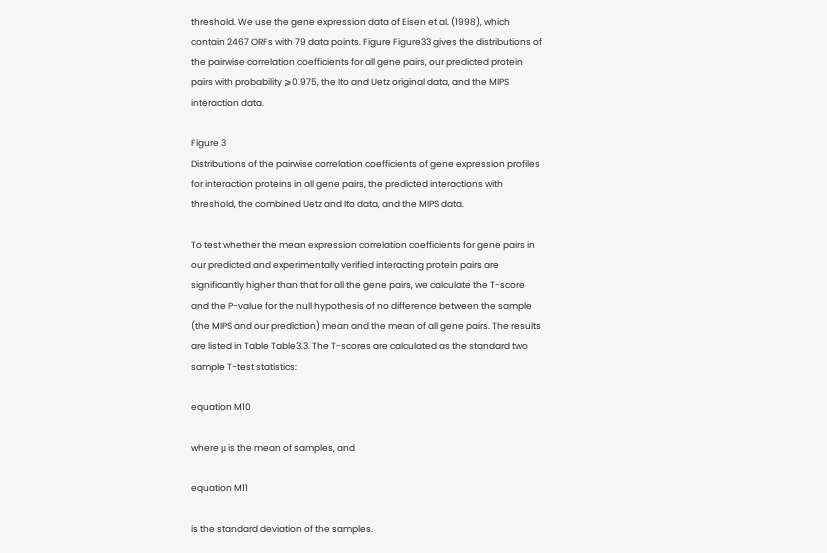threshold. We use the gene expression data of Eisen et al. (1998), which contain 2467 ORFs with 79 data points. Figure Figure33 gives the distributions of the pairwise correlation coefficients for all gene pairs, our predicted protein pairs with probability ⩾0.975, the Ito and Uetz original data, and the MIPS interaction data.

Figure 3
Distributions of the pairwise correlation coefficients of gene expression profiles for interaction proteins in all gene pairs, the predicted interactions with threshold, the combined Uetz and Ito data, and the MIPS data.

To test whether the mean expression correlation coefficients for gene pairs in our predicted and experimentally verified interacting protein pairs are significantly higher than that for all the gene pairs, we calculate the T-score and the P-value for the null hypothesis of no difference between the sample (the MIPS and our prediction) mean and the mean of all gene pairs. The results are listed in Table Table3.3. The T-scores are calculated as the standard two sample T-test statistics:

equation M10

where μ is the mean of samples, and

equation M11

is the standard deviation of the samples.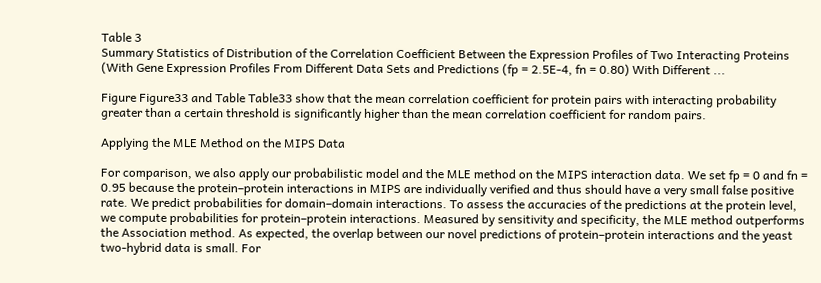Table 3
Summary Statistics of Distribution of the Correlation Coefficient Between the Expression Profiles of Two Interacting Proteins (With Gene Expression Profiles From Different Data Sets and Predictions (fp = 2.5E-4, fn = 0.80) With Different ...

Figure Figure33 and Table Table33 show that the mean correlation coefficient for protein pairs with interacting probability greater than a certain threshold is significantly higher than the mean correlation coefficient for random pairs.

Applying the MLE Method on the MIPS Data

For comparison, we also apply our probabilistic model and the MLE method on the MIPS interaction data. We set fp = 0 and fn = 0.95 because the protein–protein interactions in MIPS are individually verified and thus should have a very small false positive rate. We predict probabilities for domain–domain interactions. To assess the accuracies of the predictions at the protein level, we compute probabilities for protein–protein interactions. Measured by sensitivity and specificity, the MLE method outperforms the Association method. As expected, the overlap between our novel predictions of protein–protein interactions and the yeast two-hybrid data is small. For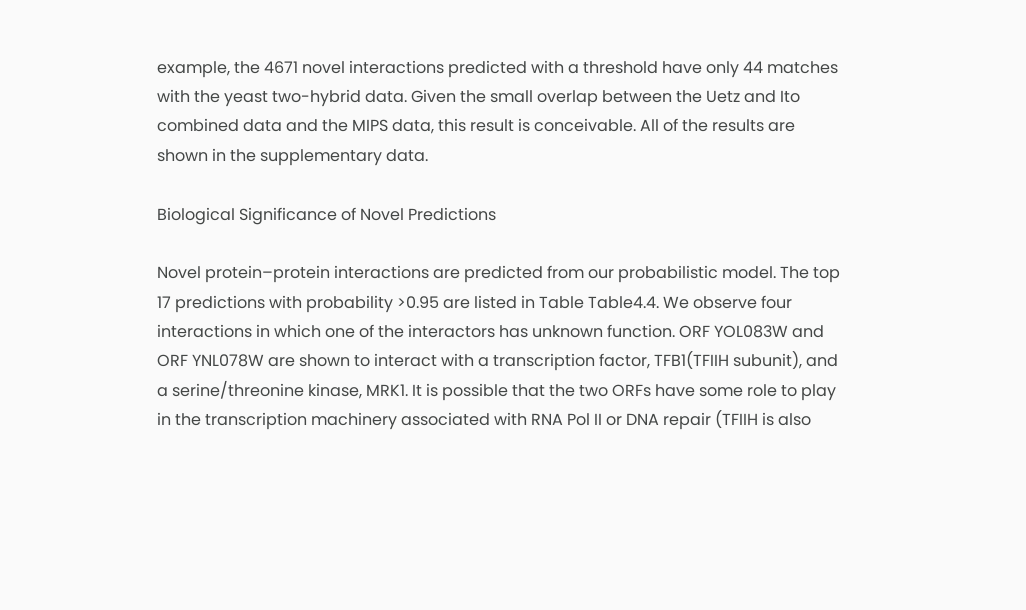example, the 4671 novel interactions predicted with a threshold have only 44 matches with the yeast two-hybrid data. Given the small overlap between the Uetz and Ito combined data and the MIPS data, this result is conceivable. All of the results are shown in the supplementary data.

Biological Significance of Novel Predictions

Novel protein–protein interactions are predicted from our probabilistic model. The top 17 predictions with probability >0.95 are listed in Table Table4.4. We observe four interactions in which one of the interactors has unknown function. ORF YOL083W and ORF YNL078W are shown to interact with a transcription factor, TFB1(TFIIH subunit), and a serine/threonine kinase, MRK1. It is possible that the two ORFs have some role to play in the transcription machinery associated with RNA Pol II or DNA repair (TFIIH is also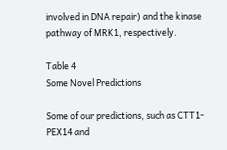involved in DNA repair) and the kinase pathway of MRK1, respectively.

Table 4
Some Novel Predictions

Some of our predictions, such as CTT1-PEX14 and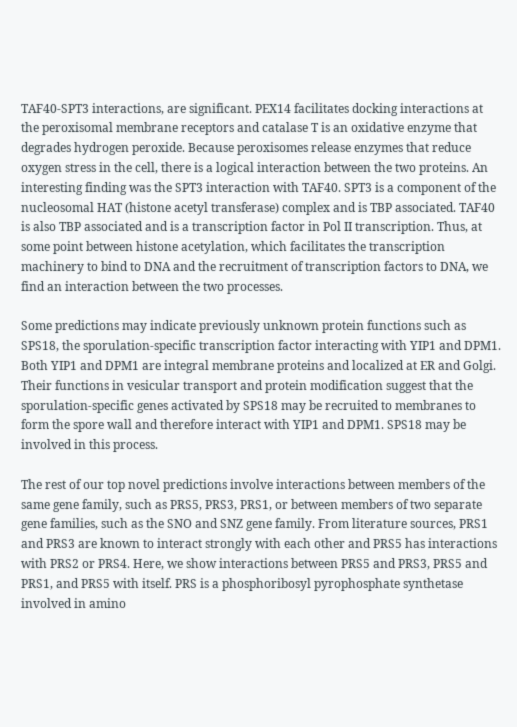TAF40-SPT3 interactions, are significant. PEX14 facilitates docking interactions at the peroxisomal membrane receptors and catalase T is an oxidative enzyme that degrades hydrogen peroxide. Because peroxisomes release enzymes that reduce oxygen stress in the cell, there is a logical interaction between the two proteins. An interesting finding was the SPT3 interaction with TAF40. SPT3 is a component of the nucleosomal HAT (histone acetyl transferase) complex and is TBP associated. TAF40 is also TBP associated and is a transcription factor in Pol II transcription. Thus, at some point between histone acetylation, which facilitates the transcription machinery to bind to DNA and the recruitment of transcription factors to DNA, we find an interaction between the two processes.

Some predictions may indicate previously unknown protein functions such as SPS18, the sporulation-specific transcription factor interacting with YIP1 and DPM1. Both YIP1 and DPM1 are integral membrane proteins and localized at ER and Golgi. Their functions in vesicular transport and protein modification suggest that the sporulation-specific genes activated by SPS18 may be recruited to membranes to form the spore wall and therefore interact with YIP1 and DPM1. SPS18 may be involved in this process.

The rest of our top novel predictions involve interactions between members of the same gene family, such as PRS5, PRS3, PRS1, or between members of two separate gene families, such as the SNO and SNZ gene family. From literature sources, PRS1 and PRS3 are known to interact strongly with each other and PRS5 has interactions with PRS2 or PRS4. Here, we show interactions between PRS5 and PRS3, PRS5 and PRS1, and PRS5 with itself. PRS is a phosphoribosyl pyrophosphate synthetase involved in amino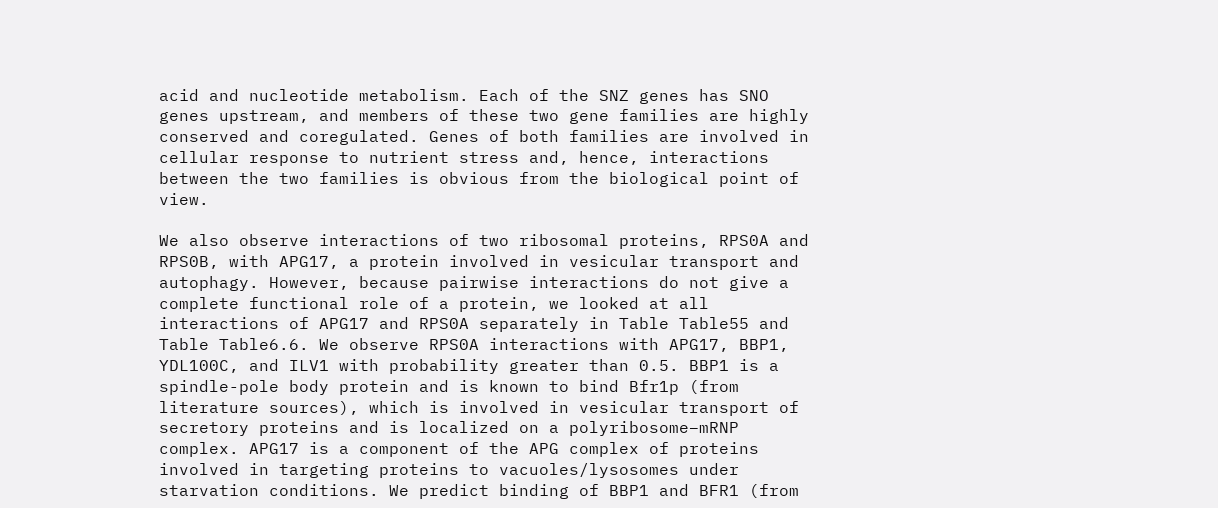acid and nucleotide metabolism. Each of the SNZ genes has SNO genes upstream, and members of these two gene families are highly conserved and coregulated. Genes of both families are involved in cellular response to nutrient stress and, hence, interactions between the two families is obvious from the biological point of view.

We also observe interactions of two ribosomal proteins, RPS0A and RPS0B, with APG17, a protein involved in vesicular transport and autophagy. However, because pairwise interactions do not give a complete functional role of a protein, we looked at all interactions of APG17 and RPS0A separately in Table Table55 and Table Table6.6. We observe RPS0A interactions with APG17, BBP1, YDL100C, and ILV1 with probability greater than 0.5. BBP1 is a spindle-pole body protein and is known to bind Bfr1p (from literature sources), which is involved in vesicular transport of secretory proteins and is localized on a polyribosome–mRNP complex. APG17 is a component of the APG complex of proteins involved in targeting proteins to vacuoles/lysosomes under starvation conditions. We predict binding of BBP1 and BFR1 (from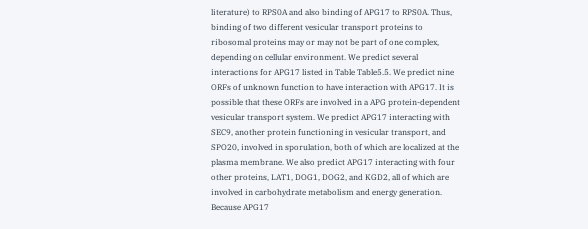literature) to RPS0A and also binding of APG17 to RPS0A. Thus, binding of two different vesicular transport proteins to ribosomal proteins may or may not be part of one complex, depending on cellular environment. We predict several interactions for APG17 listed in Table Table5.5. We predict nine ORFs of unknown function to have interaction with APG17. It is possible that these ORFs are involved in a APG protein-dependent vesicular transport system. We predict APG17 interacting with SEC9, another protein functioning in vesicular transport, and SPO20, involved in sporulation, both of which are localized at the plasma membrane. We also predict APG17 interacting with four other proteins, LAT1, DOG1, DOG2, and KGD2, all of which are involved in carbohydrate metabolism and energy generation. Because APG17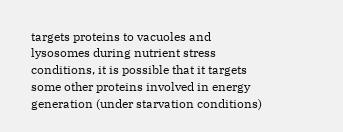targets proteins to vacuoles and lysosomes during nutrient stress conditions, it is possible that it targets some other proteins involved in energy generation (under starvation conditions)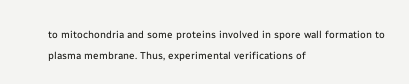to mitochondria and some proteins involved in spore wall formation to plasma membrane. Thus, experimental verifications of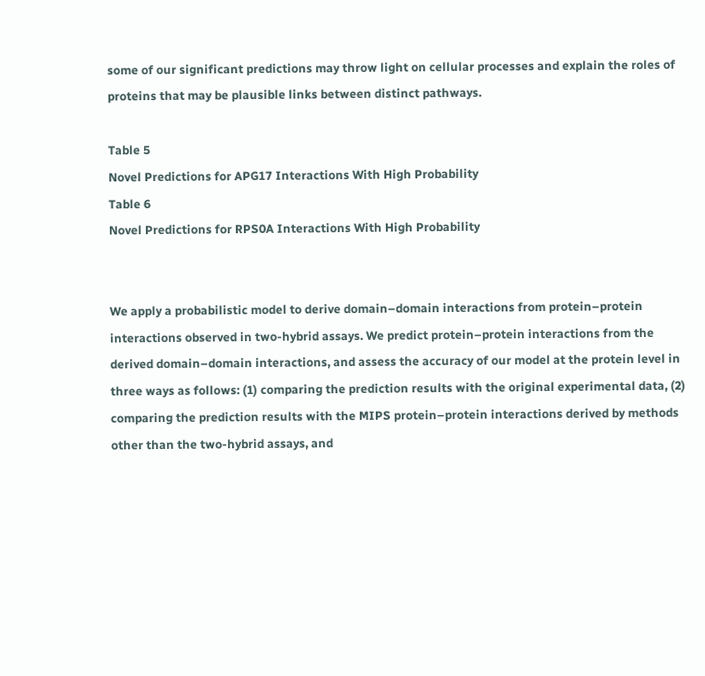some of our significant predictions may throw light on cellular processes and explain the roles of proteins that may be plausible links between distinct pathways.

Table 5
Novel Predictions for APG17 Interactions With High Probability
Table 6
Novel Predictions for RPS0A Interactions With High Probability


We apply a probabilistic model to derive domain–domain interactions from protein–protein interactions observed in two-hybrid assays. We predict protein–protein interactions from the derived domain–domain interactions, and assess the accuracy of our model at the protein level in three ways as follows: (1) comparing the prediction results with the original experimental data, (2) comparing the prediction results with the MIPS protein–protein interactions derived by methods other than the two-hybrid assays, and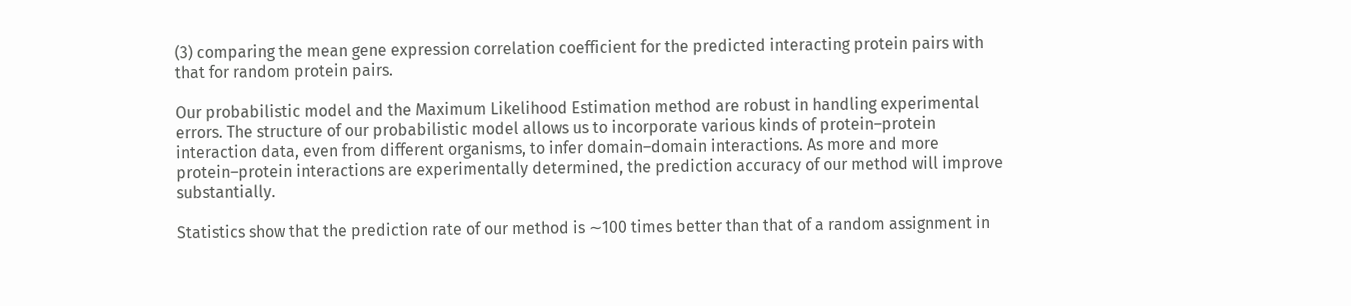(3) comparing the mean gene expression correlation coefficient for the predicted interacting protein pairs with that for random protein pairs.

Our probabilistic model and the Maximum Likelihood Estimation method are robust in handling experimental errors. The structure of our probabilistic model allows us to incorporate various kinds of protein–protein interaction data, even from different organisms, to infer domain–domain interactions. As more and more protein–protein interactions are experimentally determined, the prediction accuracy of our method will improve substantially.

Statistics show that the prediction rate of our method is ∼100 times better than that of a random assignment in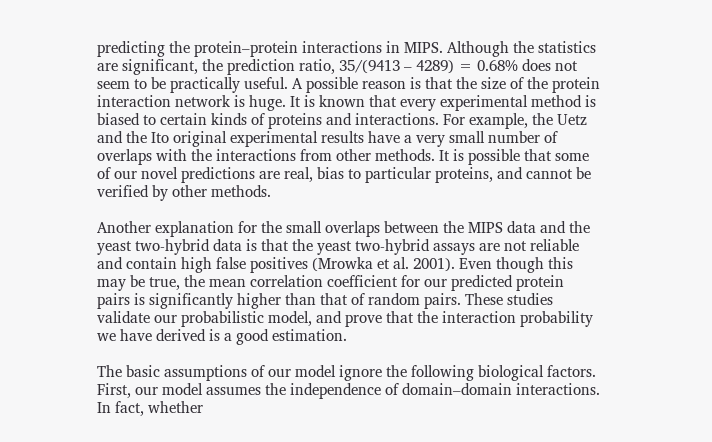predicting the protein–protein interactions in MIPS. Although the statistics are significant, the prediction ratio, 35/(9413 – 4289) = 0.68% does not seem to be practically useful. A possible reason is that the size of the protein interaction network is huge. It is known that every experimental method is biased to certain kinds of proteins and interactions. For example, the Uetz and the Ito original experimental results have a very small number of overlaps with the interactions from other methods. It is possible that some of our novel predictions are real, bias to particular proteins, and cannot be verified by other methods.

Another explanation for the small overlaps between the MIPS data and the yeast two-hybrid data is that the yeast two-hybrid assays are not reliable and contain high false positives (Mrowka et al. 2001). Even though this may be true, the mean correlation coefficient for our predicted protein pairs is significantly higher than that of random pairs. These studies validate our probabilistic model, and prove that the interaction probability we have derived is a good estimation.

The basic assumptions of our model ignore the following biological factors. First, our model assumes the independence of domain–domain interactions. In fact, whether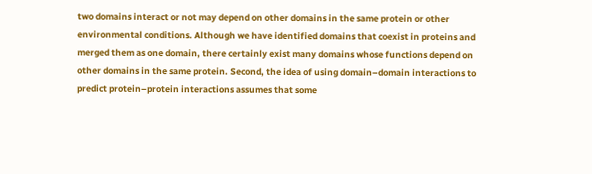two domains interact or not may depend on other domains in the same protein or other environmental conditions. Although we have identified domains that coexist in proteins and merged them as one domain, there certainly exist many domains whose functions depend on other domains in the same protein. Second, the idea of using domain–domain interactions to predict protein–protein interactions assumes that some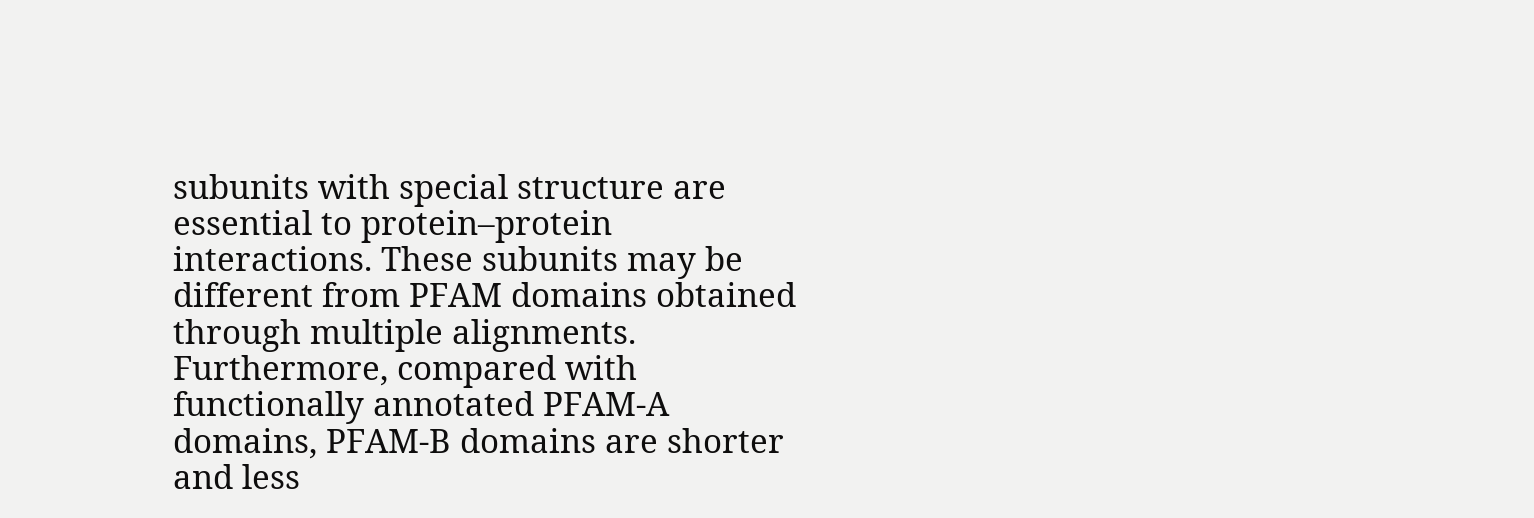subunits with special structure are essential to protein–protein interactions. These subunits may be different from PFAM domains obtained through multiple alignments. Furthermore, compared with functionally annotated PFAM-A domains, PFAM-B domains are shorter and less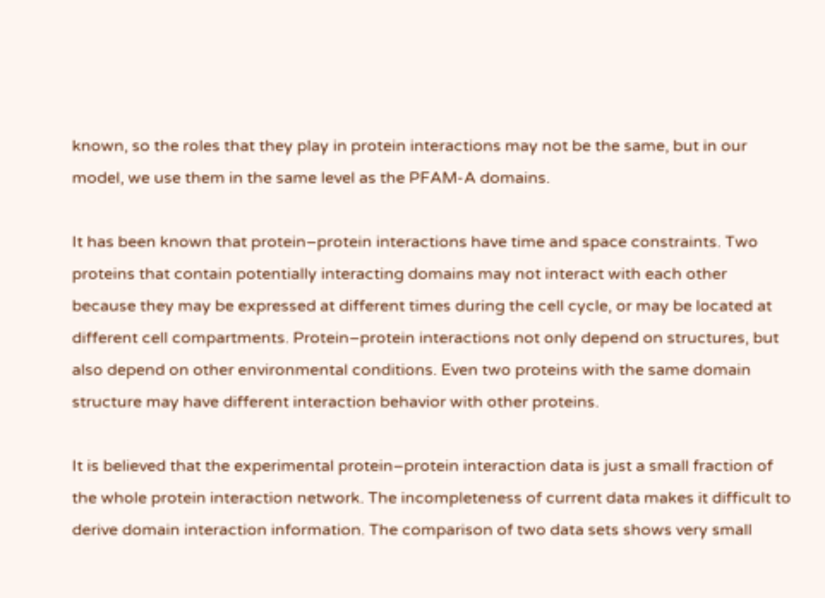known, so the roles that they play in protein interactions may not be the same, but in our model, we use them in the same level as the PFAM-A domains.

It has been known that protein–protein interactions have time and space constraints. Two proteins that contain potentially interacting domains may not interact with each other because they may be expressed at different times during the cell cycle, or may be located at different cell compartments. Protein–protein interactions not only depend on structures, but also depend on other environmental conditions. Even two proteins with the same domain structure may have different interaction behavior with other proteins.

It is believed that the experimental protein–protein interaction data is just a small fraction of the whole protein interaction network. The incompleteness of current data makes it difficult to derive domain interaction information. The comparison of two data sets shows very small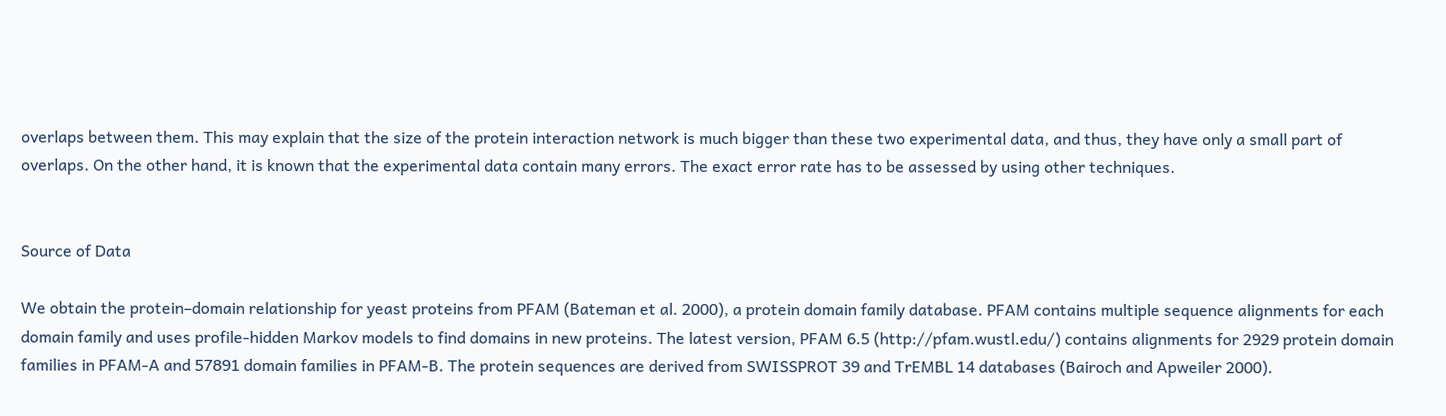overlaps between them. This may explain that the size of the protein interaction network is much bigger than these two experimental data, and thus, they have only a small part of overlaps. On the other hand, it is known that the experimental data contain many errors. The exact error rate has to be assessed by using other techniques.


Source of Data

We obtain the protein–domain relationship for yeast proteins from PFAM (Bateman et al. 2000), a protein domain family database. PFAM contains multiple sequence alignments for each domain family and uses profile-hidden Markov models to find domains in new proteins. The latest version, PFAM 6.5 (http://pfam.wustl.edu/) contains alignments for 2929 protein domain families in PFAM-A and 57891 domain families in PFAM-B. The protein sequences are derived from SWISSPROT 39 and TrEMBL 14 databases (Bairoch and Apweiler 2000).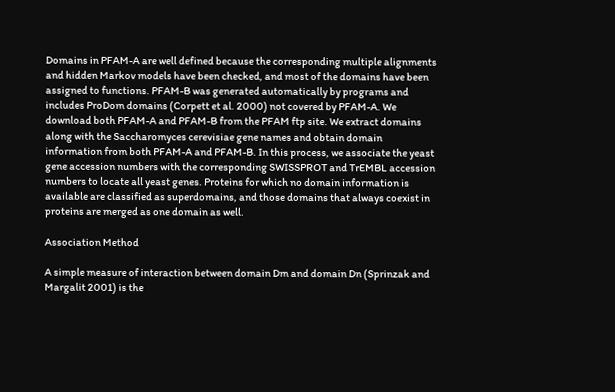Domains in PFAM-A are well defined because the corresponding multiple alignments and hidden Markov models have been checked, and most of the domains have been assigned to functions. PFAM-B was generated automatically by programs and includes ProDom domains (Corpett et al. 2000) not covered by PFAM-A. We download both PFAM-A and PFAM-B from the PFAM ftp site. We extract domains along with the Saccharomyces cerevisiae gene names and obtain domain information from both PFAM-A and PFAM-B. In this process, we associate the yeast gene accession numbers with the corresponding SWISSPROT and TrEMBL accession numbers to locate all yeast genes. Proteins for which no domain information is available are classified as superdomains, and those domains that always coexist in proteins are merged as one domain as well.

Association Method

A simple measure of interaction between domain Dm and domain Dn (Sprinzak and Margalit 2001) is the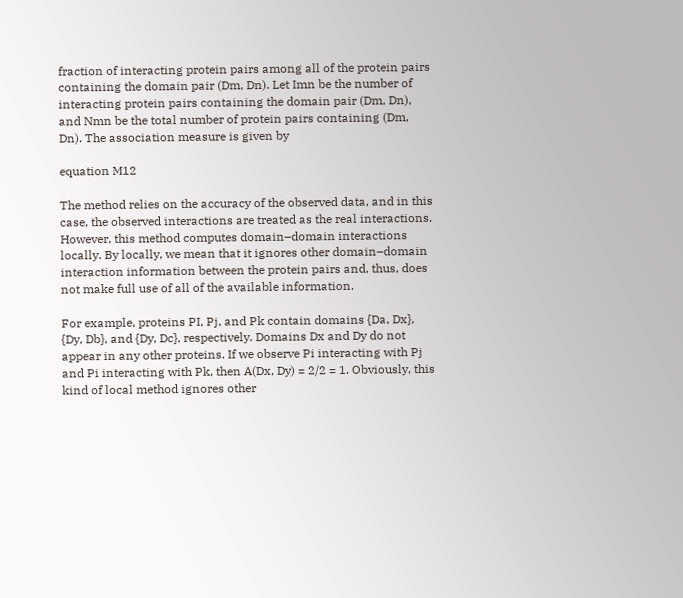fraction of interacting protein pairs among all of the protein pairs containing the domain pair (Dm, Dn). Let Imn be the number of interacting protein pairs containing the domain pair (Dm, Dn), and Nmn be the total number of protein pairs containing (Dm, Dn). The association measure is given by

equation M12

The method relies on the accuracy of the observed data, and in this case, the observed interactions are treated as the real interactions. However, this method computes domain–domain interactions locally. By locally, we mean that it ignores other domain–domain interaction information between the protein pairs and, thus, does not make full use of all of the available information.

For example, proteins PI, Pj, and Pk contain domains {Da, Dx}, {Dy, Db}, and {Dy, Dc}, respectively. Domains Dx and Dy do not appear in any other proteins. If we observe Pi interacting with Pj and Pi interacting with Pk, then A(Dx, Dy) = 2/2 = 1. Obviously, this kind of local method ignores other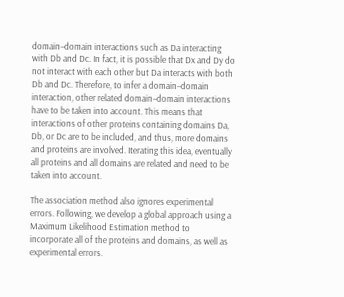domain–domain interactions such as Da interacting with Db and Dc. In fact, it is possible that Dx and Dy do not interact with each other but Da interacts with both Db and Dc. Therefore, to infer a domain–domain interaction, other related domain–domain interactions have to be taken into account. This means that interactions of other proteins containing domains Da, Db, or Dc are to be included, and thus, more domains and proteins are involved. Iterating this idea, eventually all proteins and all domains are related and need to be taken into account.

The association method also ignores experimental errors. Following, we develop a global approach using a Maximum Likelihood Estimation method to incorporate all of the proteins and domains, as well as experimental errors.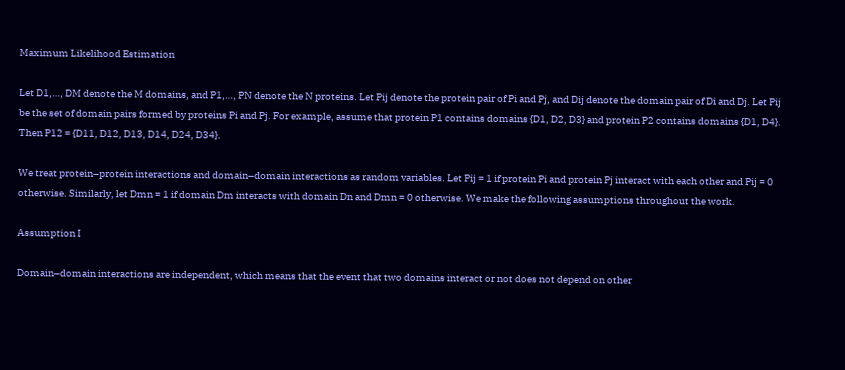Maximum Likelihood Estimation

Let D1,…, DM denote the M domains, and P1,…, PN denote the N proteins. Let Pij denote the protein pair of Pi and Pj, and Dij denote the domain pair of Di and Dj. Let Pij be the set of domain pairs formed by proteins Pi and Pj. For example, assume that protein P1 contains domains {D1, D2, D3} and protein P2 contains domains {D1, D4}. Then P12 = {D11, D12, D13, D14, D24, D34}.

We treat protein–protein interactions and domain–domain interactions as random variables. Let Pij = 1 if protein Pi and protein Pj interact with each other and Pij = 0 otherwise. Similarly, let Dmn = 1 if domain Dm interacts with domain Dn and Dmn = 0 otherwise. We make the following assumptions throughout the work.

Assumption I

Domain–domain interactions are independent, which means that the event that two domains interact or not does not depend on other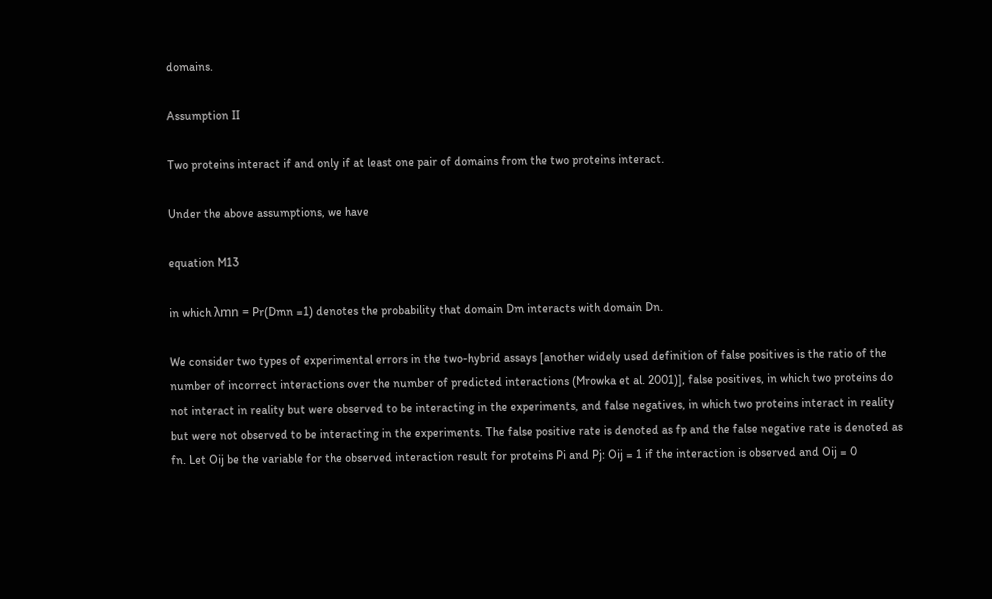domains.

Assumption II

Two proteins interact if and only if at least one pair of domains from the two proteins interact.

Under the above assumptions, we have

equation M13

in which λmn = Pr(Dmn =1) denotes the probability that domain Dm interacts with domain Dn.

We consider two types of experimental errors in the two-hybrid assays [another widely used definition of false positives is the ratio of the number of incorrect interactions over the number of predicted interactions (Mrowka et al. 2001)], false positives, in which two proteins do not interact in reality but were observed to be interacting in the experiments, and false negatives, in which two proteins interact in reality but were not observed to be interacting in the experiments. The false positive rate is denoted as fp and the false negative rate is denoted as fn. Let Oij be the variable for the observed interaction result for proteins Pi and Pj: Oij = 1 if the interaction is observed and Oij = 0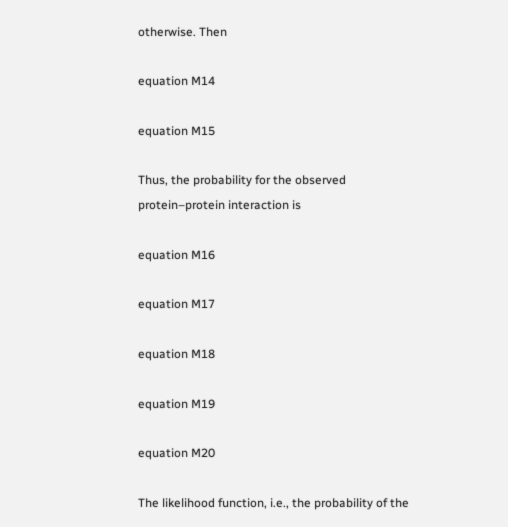otherwise. Then

equation M14

equation M15

Thus, the probability for the observed protein–protein interaction is

equation M16

equation M17

equation M18

equation M19

equation M20

The likelihood function, i.e., the probability of the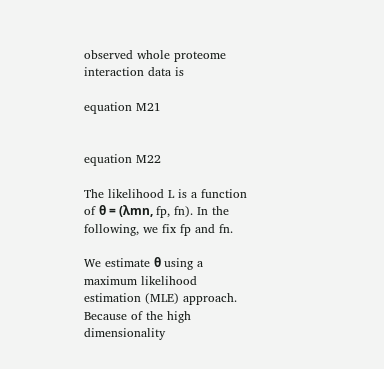observed whole proteome interaction data is

equation M21


equation M22

The likelihood L is a function of θ = (λmn, fp, fn). In the following, we fix fp and fn.

We estimate θ using a maximum likelihood estimation (MLE) approach. Because of the high dimensionality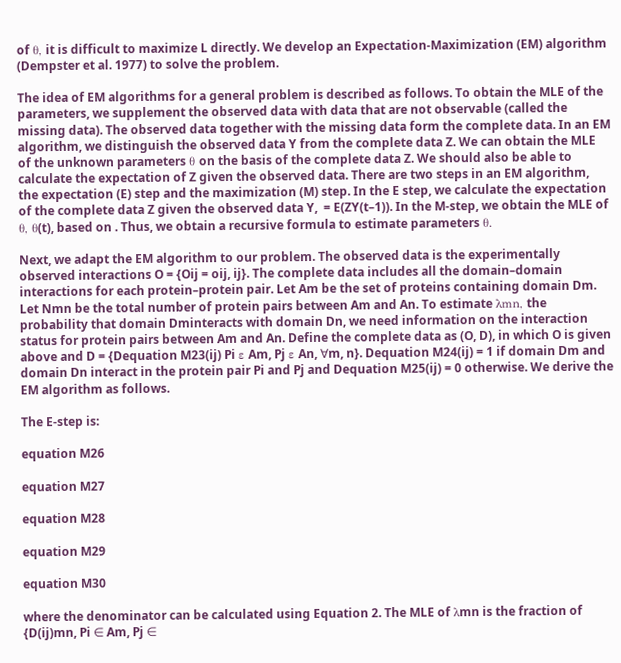of θ, it is difficult to maximize L directly. We develop an Expectation-Maximization (EM) algorithm (Dempster et al. 1977) to solve the problem.

The idea of EM algorithms for a general problem is described as follows. To obtain the MLE of the parameters, we supplement the observed data with data that are not observable (called the missing data). The observed data together with the missing data form the complete data. In an EM algorithm, we distinguish the observed data Y from the complete data Z. We can obtain the MLE of the unknown parameters θ on the basis of the complete data Z. We should also be able to calculate the expectation of Z given the observed data. There are two steps in an EM algorithm, the expectation (E) step and the maximization (M) step. In the E step, we calculate the expectation of the complete data Z given the observed data Y,  = E(ZY(t–1)). In the M-step, we obtain the MLE of θ, θ(t), based on . Thus, we obtain a recursive formula to estimate parameters θ.

Next, we adapt the EM algorithm to our problem. The observed data is the experimentally observed interactions O = {Oij = oij, ij}. The complete data includes all the domain–domain interactions for each protein–protein pair. Let Am be the set of proteins containing domain Dm. Let Nmn be the total number of protein pairs between Am and An. To estimate λmn, the probability that domain Dminteracts with domain Dn, we need information on the interaction status for protein pairs between Am and An. Define the complete data as (O, D), in which O is given above and D = {Dequation M23(ij) Pi ε Am, Pj ε An, ∀m, n}. Dequation M24(ij) = 1 if domain Dm and domain Dn interact in the protein pair Pi and Pj and Dequation M25(ij) = 0 otherwise. We derive the EM algorithm as follows.

The E-step is:

equation M26

equation M27

equation M28

equation M29

equation M30

where the denominator can be calculated using Equation 2. The MLE of λmn is the fraction of {D(ij)mn, Pi ∈ Am, Pj ∈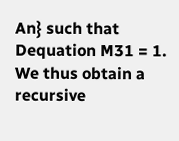An} such that Dequation M31 = 1. We thus obtain a recursive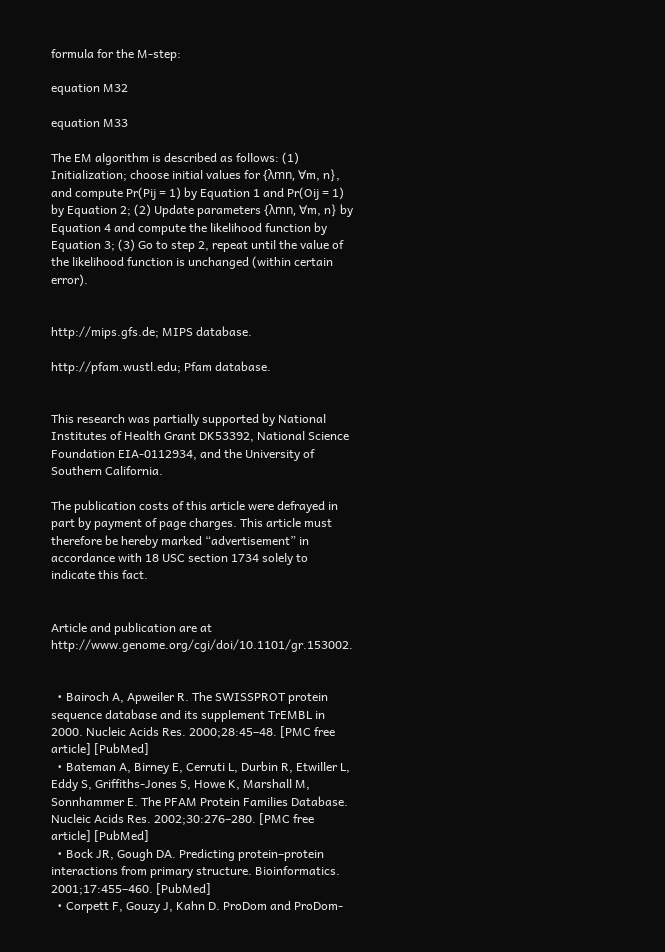formula for the M-step:

equation M32

equation M33

The EM algorithm is described as follows: (1) Initialization; choose initial values for {λmn, ∀m, n}, and compute Pr(Pij = 1) by Equation 1 and Pr(Oij = 1) by Equation 2; (2) Update parameters {λmn, ∀m, n} by Equation 4 and compute the likelihood function by Equation 3; (3) Go to step 2, repeat until the value of the likelihood function is unchanged (within certain error).


http://mips.gfs.de; MIPS database.

http://pfam.wustl.edu; Pfam database.


This research was partially supported by National Institutes of Health Grant DK53392, National Science Foundation EIA-0112934, and the University of Southern California.

The publication costs of this article were defrayed in part by payment of page charges. This article must therefore be hereby marked “advertisement” in accordance with 18 USC section 1734 solely to indicate this fact.


Article and publication are at http://www.genome.org/cgi/doi/10.1101/gr.153002.


  • Bairoch A, Apweiler R. The SWISSPROT protein sequence database and its supplement TrEMBL in 2000. Nucleic Acids Res. 2000;28:45–48. [PMC free article] [PubMed]
  • Bateman A, Birney E, Cerruti L, Durbin R, Etwiller L, Eddy S, Griffiths-Jones S, Howe K, Marshall M, Sonnhammer E. The PFAM Protein Families Database. Nucleic Acids Res. 2002;30:276–280. [PMC free article] [PubMed]
  • Bock JR, Gough DA. Predicting protein–protein interactions from primary structure. Bioinformatics. 2001;17:455–460. [PubMed]
  • Corpett F, Gouzy J, Kahn D. ProDom and ProDom-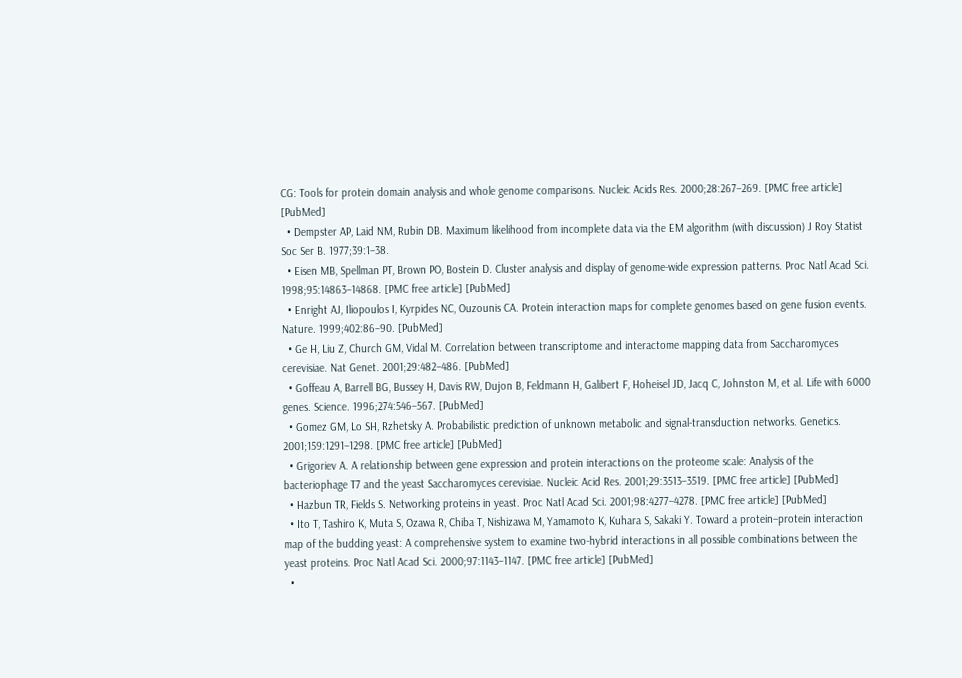CG: Tools for protein domain analysis and whole genome comparisons. Nucleic Acids Res. 2000;28:267–269. [PMC free article] [PubMed]
  • Dempster AP, Laid NM, Rubin DB. Maximum likelihood from incomplete data via the EM algorithm (with discussion) J Roy Statist Soc Ser B. 1977;39:1–38.
  • Eisen MB, Spellman PT, Brown PO, Bostein D. Cluster analysis and display of genome-wide expression patterns. Proc Natl Acad Sci. 1998;95:14863–14868. [PMC free article] [PubMed]
  • Enright AJ, Iliopoulos I, Kyrpides NC, Ouzounis CA. Protein interaction maps for complete genomes based on gene fusion events. Nature. 1999;402:86–90. [PubMed]
  • Ge H, Liu Z, Church GM, Vidal M. Correlation between transcriptome and interactome mapping data from Saccharomyces cerevisiae. Nat Genet. 2001;29:482–486. [PubMed]
  • Goffeau A, Barrell BG, Bussey H, Davis RW, Dujon B, Feldmann H, Galibert F, Hoheisel JD, Jacq C, Johnston M, et al. Life with 6000 genes. Science. 1996;274:546–567. [PubMed]
  • Gomez GM, Lo SH, Rzhetsky A. Probabilistic prediction of unknown metabolic and signal-transduction networks. Genetics. 2001;159:1291–1298. [PMC free article] [PubMed]
  • Grigoriev A. A relationship between gene expression and protein interactions on the proteome scale: Analysis of the bacteriophage T7 and the yeast Saccharomyces cerevisiae. Nucleic Acid Res. 2001;29:3513–3519. [PMC free article] [PubMed]
  • Hazbun TR, Fields S. Networking proteins in yeast. Proc Natl Acad Sci. 2001;98:4277–4278. [PMC free article] [PubMed]
  • Ito T, Tashiro K, Muta S, Ozawa R, Chiba T, Nishizawa M, Yamamoto K, Kuhara S, Sakaki Y. Toward a protein–protein interaction map of the budding yeast: A comprehensive system to examine two-hybrid interactions in all possible combinations between the yeast proteins. Proc Natl Acad Sci. 2000;97:1143–1147. [PMC free article] [PubMed]
  •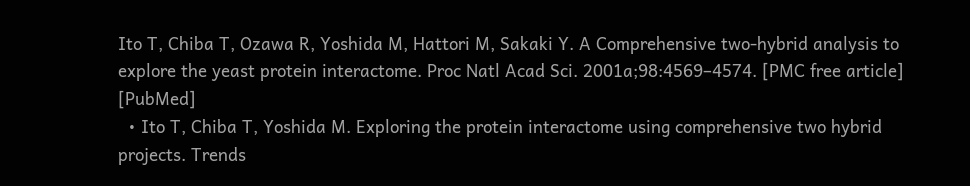Ito T, Chiba T, Ozawa R, Yoshida M, Hattori M, Sakaki Y. A Comprehensive two-hybrid analysis to explore the yeast protein interactome. Proc Natl Acad Sci. 2001a;98:4569–4574. [PMC free article] [PubMed]
  • Ito T, Chiba T, Yoshida M. Exploring the protein interactome using comprehensive two hybrid projects. Trends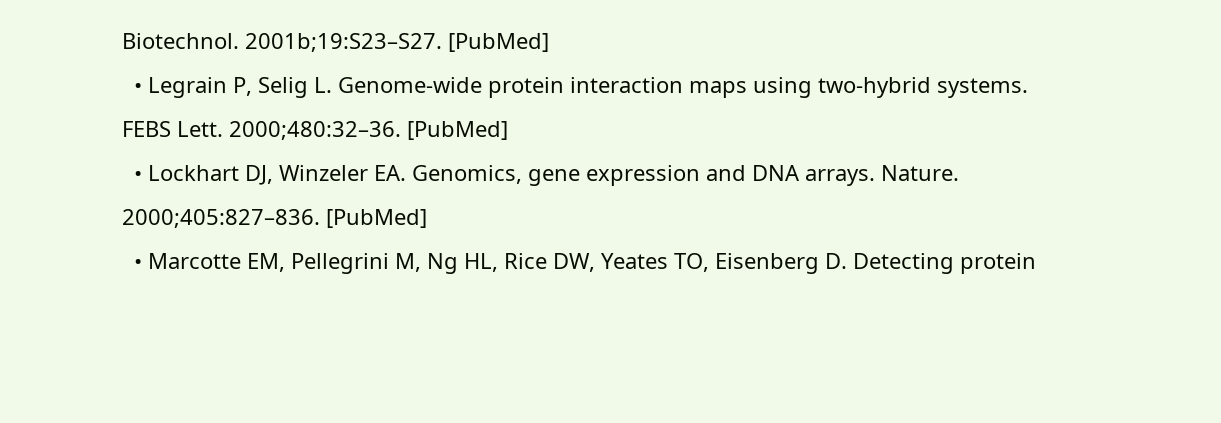Biotechnol. 2001b;19:S23–S27. [PubMed]
  • Legrain P, Selig L. Genome-wide protein interaction maps using two-hybrid systems. FEBS Lett. 2000;480:32–36. [PubMed]
  • Lockhart DJ, Winzeler EA. Genomics, gene expression and DNA arrays. Nature. 2000;405:827–836. [PubMed]
  • Marcotte EM, Pellegrini M, Ng HL, Rice DW, Yeates TO, Eisenberg D. Detecting protein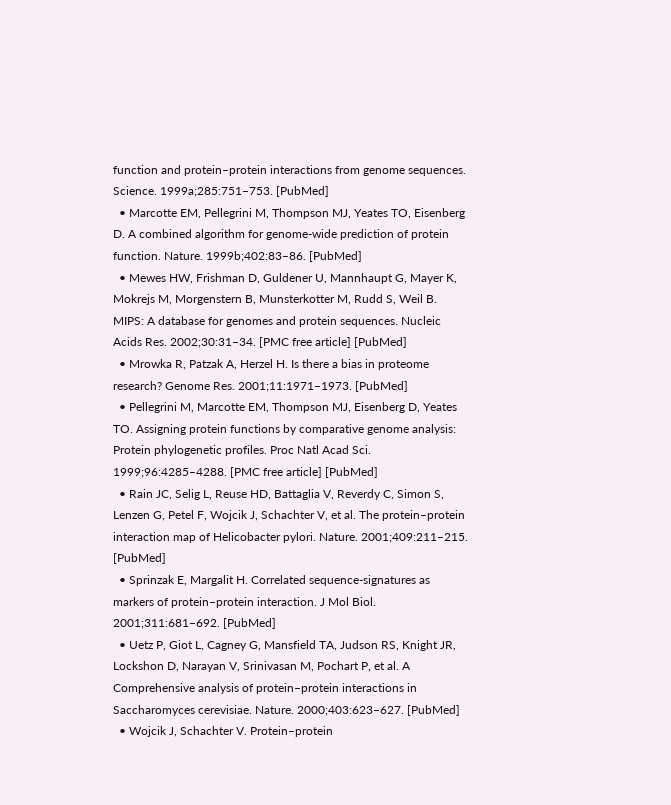function and protein–protein interactions from genome sequences. Science. 1999a;285:751–753. [PubMed]
  • Marcotte EM, Pellegrini M, Thompson MJ, Yeates TO, Eisenberg D. A combined algorithm for genome-wide prediction of protein function. Nature. 1999b;402:83–86. [PubMed]
  • Mewes HW, Frishman D, Guldener U, Mannhaupt G, Mayer K, Mokrejs M, Morgenstern B, Munsterkotter M, Rudd S, Weil B. MIPS: A database for genomes and protein sequences. Nucleic Acids Res. 2002;30:31–34. [PMC free article] [PubMed]
  • Mrowka R, Patzak A, Herzel H. Is there a bias in proteome research? Genome Res. 2001;11:1971–1973. [PubMed]
  • Pellegrini M, Marcotte EM, Thompson MJ, Eisenberg D, Yeates TO. Assigning protein functions by comparative genome analysis: Protein phylogenetic profiles. Proc Natl Acad Sci. 1999;96:4285–4288. [PMC free article] [PubMed]
  • Rain JC, Selig L, Reuse HD, Battaglia V, Reverdy C, Simon S, Lenzen G, Petel F, Wojcik J, Schachter V, et al. The protein–protein interaction map of Helicobacter pylori. Nature. 2001;409:211–215. [PubMed]
  • Sprinzak E, Margalit H. Correlated sequence-signatures as markers of protein–protein interaction. J Mol Biol. 2001;311:681–692. [PubMed]
  • Uetz P, Giot L, Cagney G, Mansfield TA, Judson RS, Knight JR, Lockshon D, Narayan V, Srinivasan M, Pochart P, et al. A Comprehensive analysis of protein–protein interactions in Saccharomyces cerevisiae. Nature. 2000;403:623–627. [PubMed]
  • Wojcik J, Schachter V. Protein–protein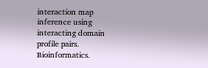interaction map inference using interacting domain profile pairs. Bioinformatics.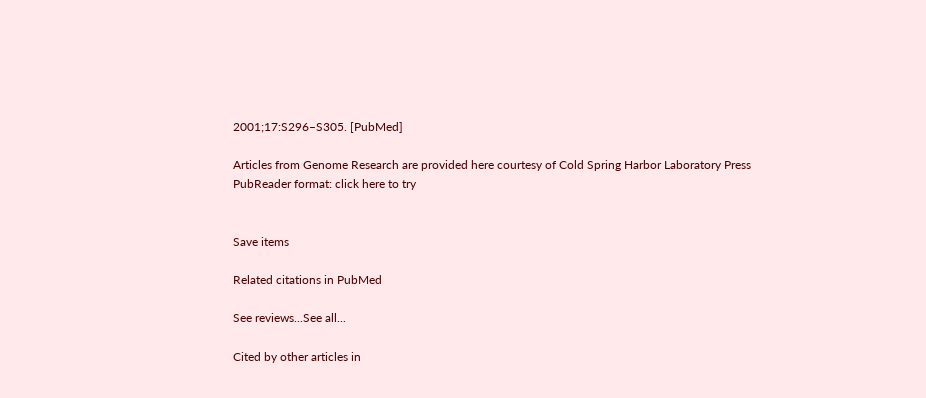2001;17:S296–S305. [PubMed]

Articles from Genome Research are provided here courtesy of Cold Spring Harbor Laboratory Press
PubReader format: click here to try


Save items

Related citations in PubMed

See reviews...See all...

Cited by other articles in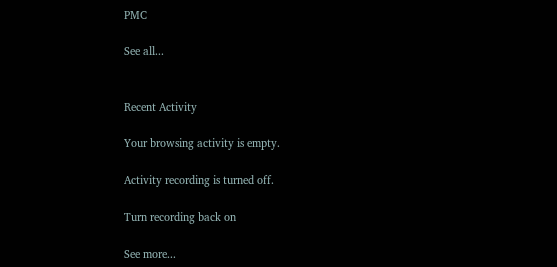PMC

See all...


Recent Activity

Your browsing activity is empty.

Activity recording is turned off.

Turn recording back on

See more...